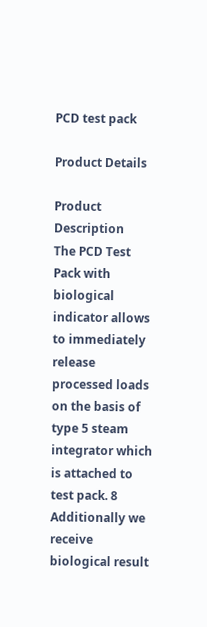PCD test pack

Product Details

Product Description
The PCD Test Pack with biological indicator allows to immediately release processed loads on the basis of type 5 steam integrator which is attached to test pack. 8 Additionally we receive biological result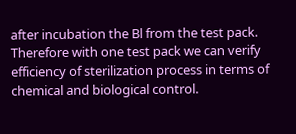after incubation the Bl from the test pack. Therefore with one test pack we can verify efficiency of sterilization process in terms of chemical and biological control.